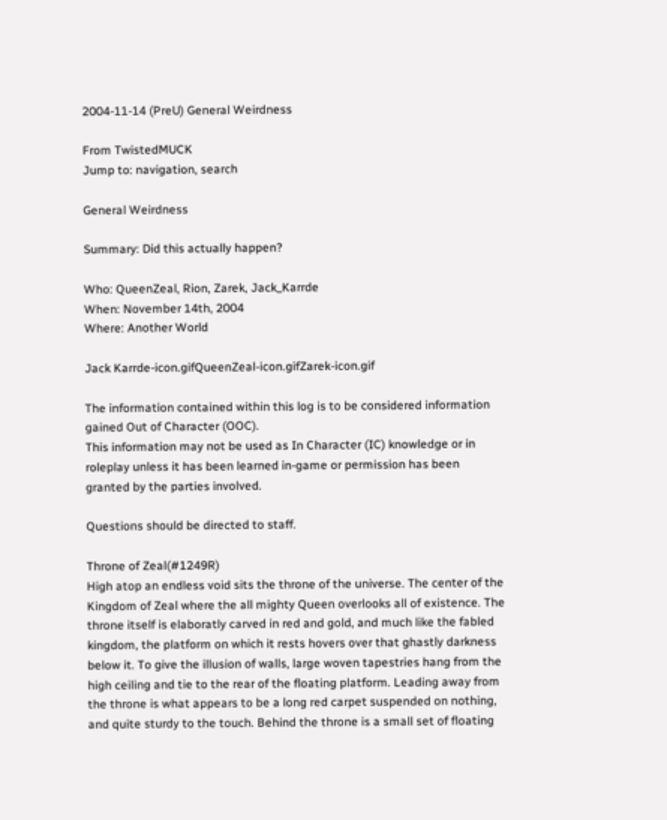2004-11-14 (PreU) General Weirdness

From TwistedMUCK
Jump to: navigation, search

General Weirdness

Summary: Did this actually happen?

Who: QueenZeal, Rion, Zarek, Jack_Karrde
When: November 14th, 2004
Where: Another World

Jack Karrde-icon.gifQueenZeal-icon.gifZarek-icon.gif

The information contained within this log is to be considered information gained Out of Character (OOC).
This information may not be used as In Character (IC) knowledge or in roleplay unless it has been learned in-game or permission has been granted by the parties involved.

Questions should be directed to staff.

Throne of Zeal(#1249R)
High atop an endless void sits the throne of the universe. The center of the Kingdom of Zeal where the all mighty Queen overlooks all of existence. The throne itself is elaboratly carved in red and gold, and much like the fabled kingdom, the platform on which it rests hovers over that ghastly darkness below it. To give the illusion of walls, large woven tapestries hang from the high ceiling and tie to the rear of the floating platform. Leading away from the throne is what appears to be a long red carpet suspended on nothing, and quite sturdy to the touch. Behind the throne is a small set of floating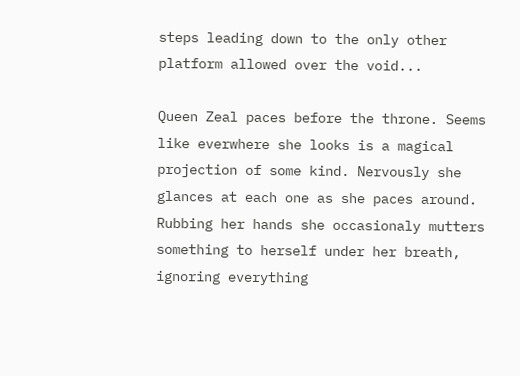steps leading down to the only other platform allowed over the void...

Queen Zeal paces before the throne. Seems like everwhere she looks is a magical projection of some kind. Nervously she glances at each one as she paces around. Rubbing her hands she occasionaly mutters something to herself under her breath, ignoring everything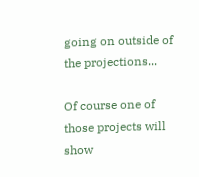going on outside of the projections...

Of course one of those projects will show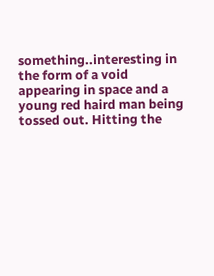something..interesting in the form of a void appearing in space and a young red haird man being tossed out. Hitting the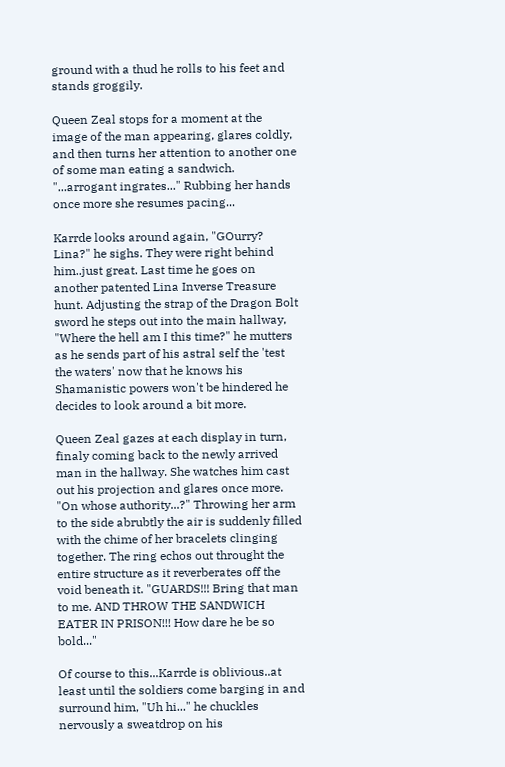ground with a thud he rolls to his feet and stands groggily.

Queen Zeal stops for a moment at the image of the man appearing, glares coldly, and then turns her attention to another one of some man eating a sandwich. "...arrogant ingrates..." Rubbing her hands once more she resumes pacing...

Karrde looks around again, "GOurry? Lina?" he sighs. They were right behind him..just great. Last time he goes on another patented Lina Inverse Treasure hunt. Adjusting the strap of the Dragon Bolt sword he steps out into the main hallway, "Where the hell am I this time?" he mutters as he sends part of his astral self the 'test the waters' now that he knows his Shamanistic powers won't be hindered he decides to look around a bit more.

Queen Zeal gazes at each display in turn, finaly coming back to the newly arrived man in the hallway. She watches him cast out his projection and glares once more. "On whose authority...?" Throwing her arm to the side abrubtly the air is suddenly filled with the chime of her bracelets clinging together. The ring echos out throught the entire structure as it reverberates off the void beneath it. "GUARDS!!! Bring that man to me. AND THROW THE SANDWICH EATER IN PRISON!!! How dare he be so bold..."

Of course to this...Karrde is oblivious..at least until the soldiers come barging in and surround him, "Uh hi..." he chuckles nervously a sweatdrop on his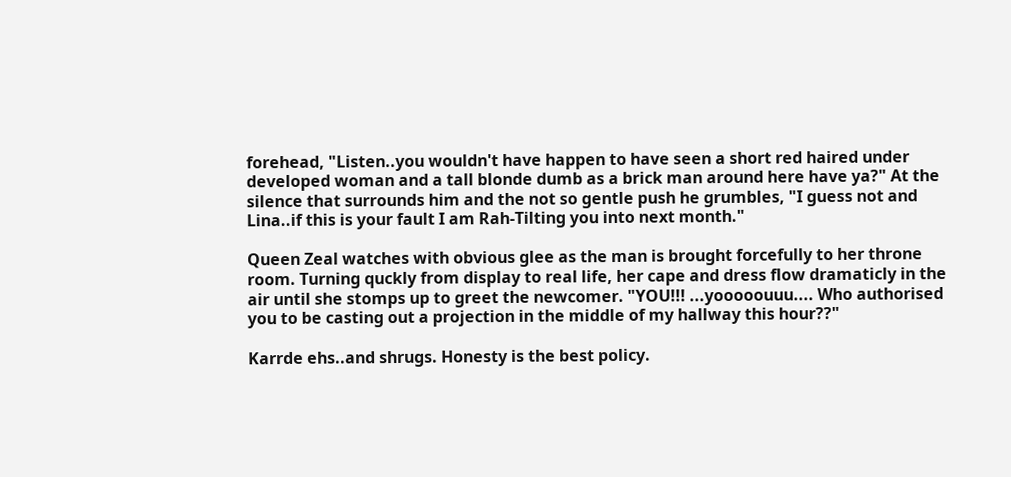forehead, "Listen..you wouldn't have happen to have seen a short red haired under developed woman and a tall blonde dumb as a brick man around here have ya?" At the silence that surrounds him and the not so gentle push he grumbles, "I guess not and Lina..if this is your fault I am Rah-Tilting you into next month."

Queen Zeal watches with obvious glee as the man is brought forcefully to her throne room. Turning quckly from display to real life, her cape and dress flow dramaticly in the air until she stomps up to greet the newcomer. "YOU!!! ...yooooouuu.... Who authorised you to be casting out a projection in the middle of my hallway this hour??"

Karrde ehs..and shrugs. Honesty is the best policy.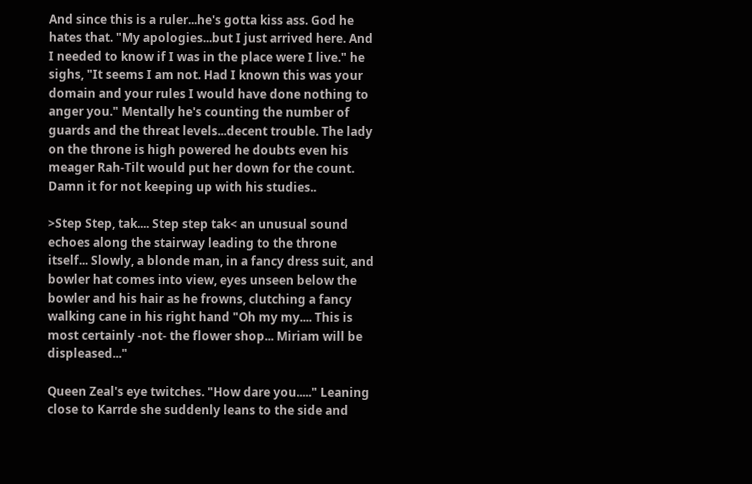And since this is a ruler...he's gotta kiss ass. God he hates that. "My apologies...but I just arrived here. And I needed to know if I was in the place were I live." he sighs, "It seems I am not. Had I known this was your domain and your rules I would have done nothing to anger you." Mentally he's counting the number of guards and the threat levels...decent trouble. The lady on the throne is high powered he doubts even his meager Rah-Tilt would put her down for the count. Damn it for not keeping up with his studies..

>Step Step, tak.... Step step tak< an unusual sound echoes along the stairway leading to the throne itself... Slowly, a blonde man, in a fancy dress suit, and bowler hat comes into view, eyes unseen below the bowler and his hair as he frowns, clutching a fancy walking cane in his right hand "Oh my my.... This is most certainly -not- the flower shop... Miriam will be displeased..."

Queen Zeal's eye twitches. "How dare you....." Leaning close to Karrde she suddenly leans to the side and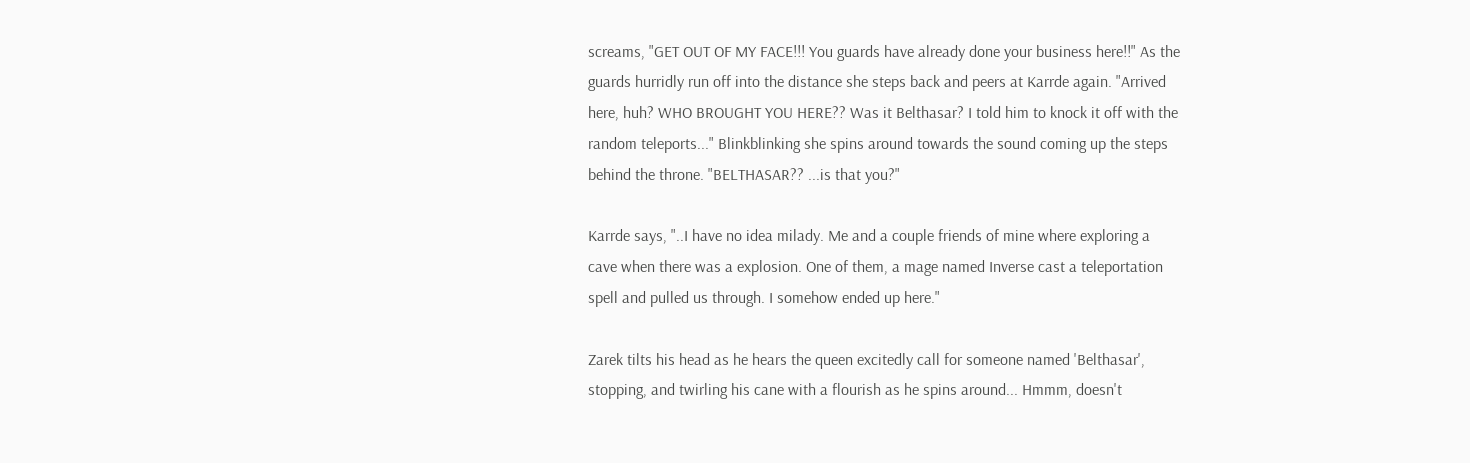screams, "GET OUT OF MY FACE!!! You guards have already done your business here!!" As the guards hurridly run off into the distance she steps back and peers at Karrde again. "Arrived here, huh? WHO BROUGHT YOU HERE?? Was it Belthasar? I told him to knock it off with the random teleports..." Blinkblinking she spins around towards the sound coming up the steps behind the throne. "BELTHASAR?? ...is that you?"

Karrde says, "..I have no idea milady. Me and a couple friends of mine where exploring a cave when there was a explosion. One of them, a mage named Inverse cast a teleportation spell and pulled us through. I somehow ended up here."

Zarek tilts his head as he hears the queen excitedly call for someone named 'Belthasar', stopping, and twirling his cane with a flourish as he spins around... Hmmm, doesn't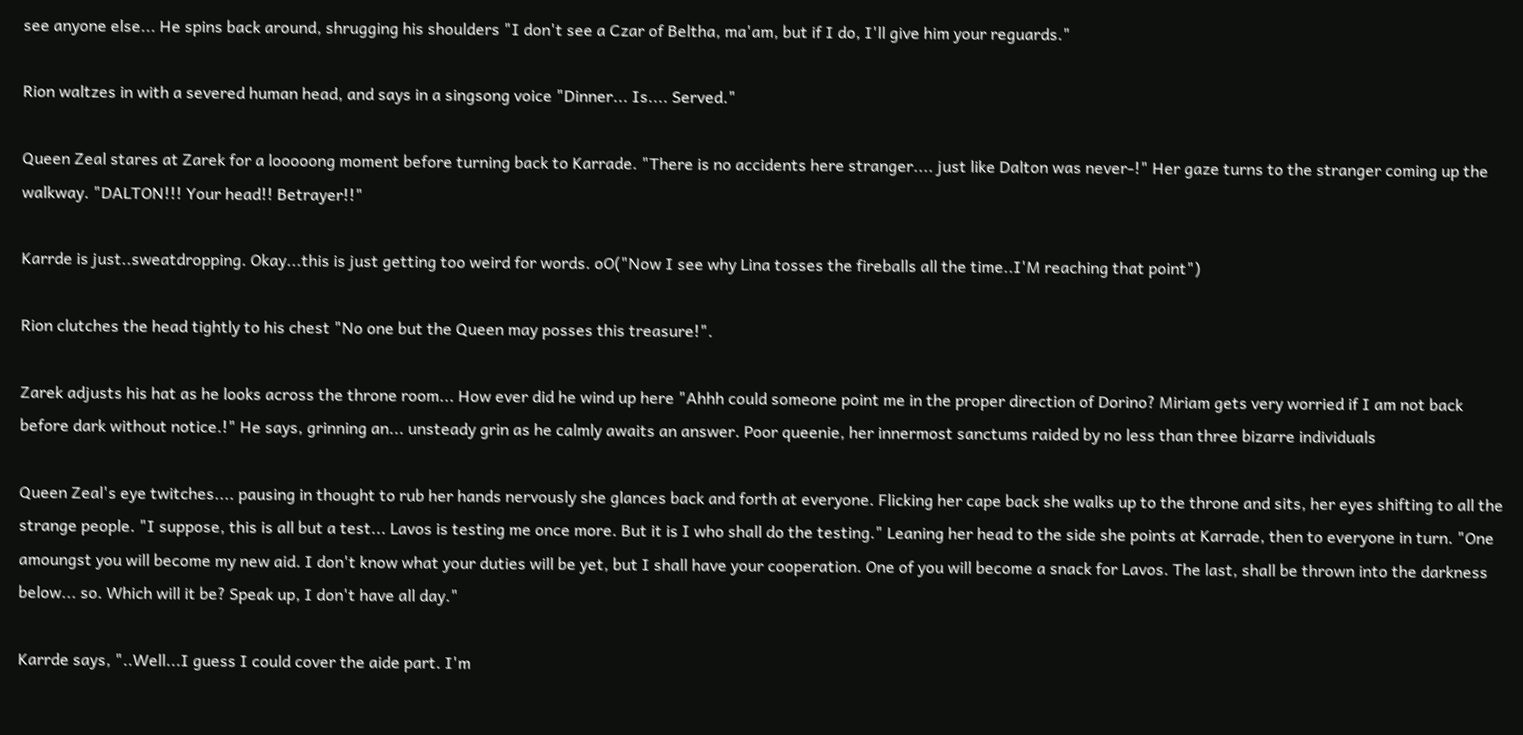see anyone else... He spins back around, shrugging his shoulders "I don't see a Czar of Beltha, ma'am, but if I do, I'll give him your reguards."

Rion waltzes in with a severed human head, and says in a singsong voice "Dinner... Is.... Served."

Queen Zeal stares at Zarek for a looooong moment before turning back to Karrade. "There is no accidents here stranger.... just like Dalton was never-!" Her gaze turns to the stranger coming up the walkway. "DALTON!!! Your head!! Betrayer!!"

Karrde is just..sweatdropping. Okay...this is just getting too weird for words. oO("Now I see why Lina tosses the fireballs all the time..I'M reaching that point")

Rion clutches the head tightly to his chest "No one but the Queen may posses this treasure!".

Zarek adjusts his hat as he looks across the throne room... How ever did he wind up here "Ahhh could someone point me in the proper direction of Dorino? Miriam gets very worried if I am not back before dark without notice.!" He says, grinning an... unsteady grin as he calmly awaits an answer. Poor queenie, her innermost sanctums raided by no less than three bizarre individuals

Queen Zeal's eye twitches.... pausing in thought to rub her hands nervously she glances back and forth at everyone. Flicking her cape back she walks up to the throne and sits, her eyes shifting to all the strange people. "I suppose, this is all but a test... Lavos is testing me once more. But it is I who shall do the testing." Leaning her head to the side she points at Karrade, then to everyone in turn. "One amoungst you will become my new aid. I don't know what your duties will be yet, but I shall have your cooperation. One of you will become a snack for Lavos. The last, shall be thrown into the darkness below... so. Which will it be? Speak up, I don't have all day."

Karrde says, "..Well...I guess I could cover the aide part. I'm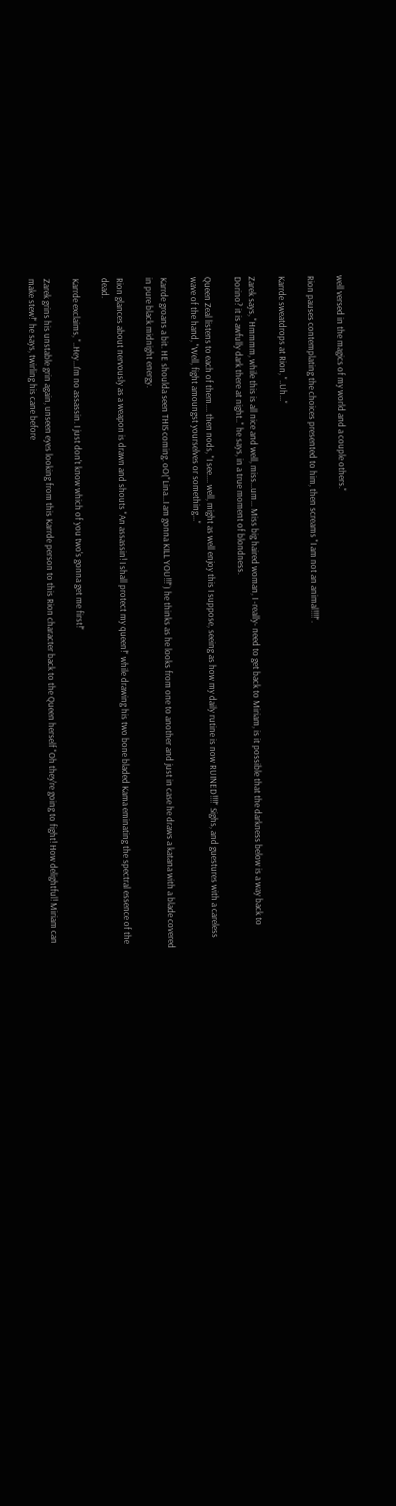well versed in the magics of my world and a couple others."

Rion pauses contemplating the choices presented to him, then screams "I am not an animal!!!!".

Karrde sweatdrops at Rion, "..Uh..."

Zarek says, "Hmmmm, while this is all nice and well, miss...um... Miss big haired woman, I -really- need to get back to Miriam, is it possible that the darkness below is a way back to Dorino? it is awfully dark there at night.." he says, in a true moment of blondness.

Queen Zeal listens to each of them.... then nods, "I see.... well, might as well enjoy this I suppose, seeing as how my daily rutine is now RUINED!!!!" Sighs, and guestures with a careless wave of the hand, "Well, fight amoungst yourselves or something..."

Karrde groans a bit. HE shoulda seen THIS coming. oO("Lina...I am gonna KILL YOU!!!") he thinks as he looks from one to another and just in case he draws a katana with a blade covered in pure black midnight energy.

Rion glances about nervously as a weapon is drawn and shouts "An assassin! I shall protect my queen!" while drawing his two bone bladed Kama eminating the spectral essence of the dead.

Karrde exclaims, "..Hey...I'm no assassin. I just don't know which of you two's gonna get me first!"

Zarek grins his unstable grin again, unseen eyes looking from this Karrde person to this Rion character back to the Queen herself "Oh they're going to fight! How delightful! Miriam can make stew!" he says, twirling his cane before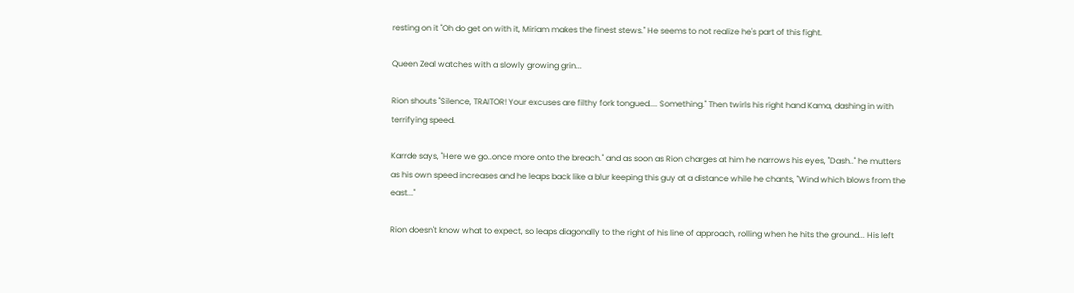resting on it "Oh do get on with it, Miriam makes the finest stews." He seems to not realize he's part of this fight.

Queen Zeal watches with a slowly growing grin...

Rion shouts "Silence, TRAITOR! Your excuses are filthy fork tongued.... Something." Then twirls his right hand Kama, dashing in with terrifying speed.

Karrde says, "Here we go..once more onto the breach." and as soon as Rion charges at him he narrows his eyes, "Dash.." he mutters as his own speed increases and he leaps back like a blur keeping this guy at a distance while he chants, "Wind which blows from the east..."

Rion doesn't know what to expect, so leaps diagonally to the right of his line of approach, rolling when he hits the ground... His left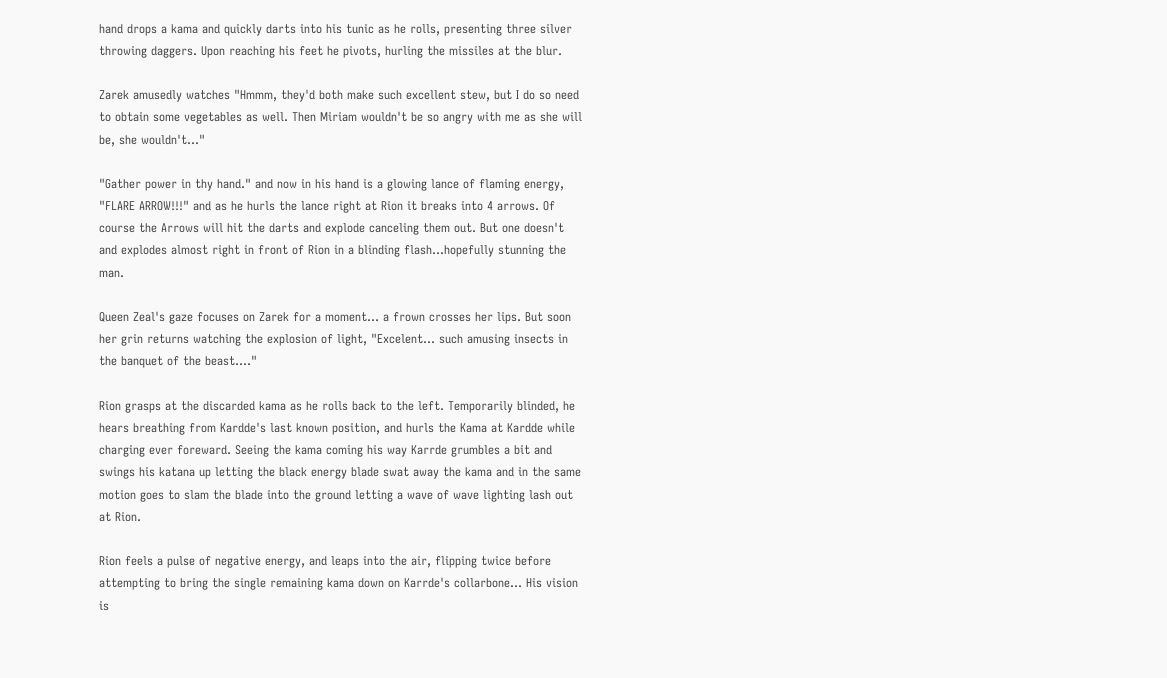hand drops a kama and quickly darts into his tunic as he rolls, presenting three silver throwing daggers. Upon reaching his feet he pivots, hurling the missiles at the blur.

Zarek amusedly watches "Hmmm, they'd both make such excellent stew, but I do so need to obtain some vegetables as well. Then Miriam wouldn't be so angry with me as she will be, she wouldn't..."

"Gather power in thy hand." and now in his hand is a glowing lance of flaming energy, "FLARE ARROW!!!" and as he hurls the lance right at Rion it breaks into 4 arrows. Of course the Arrows will hit the darts and explode canceling them out. But one doesn't and explodes almost right in front of Rion in a blinding flash...hopefully stunning the man.

Queen Zeal's gaze focuses on Zarek for a moment... a frown crosses her lips. But soon her grin returns watching the explosion of light, "Excelent... such amusing insects in the banquet of the beast...."

Rion grasps at the discarded kama as he rolls back to the left. Temporarily blinded, he hears breathing from Kardde's last known position, and hurls the Kama at Kardde while charging ever foreward. Seeing the kama coming his way Karrde grumbles a bit and swings his katana up letting the black energy blade swat away the kama and in the same motion goes to slam the blade into the ground letting a wave of wave lighting lash out at Rion.

Rion feels a pulse of negative energy, and leaps into the air, flipping twice before attempting to bring the single remaining kama down on Karrde's collarbone... His vision is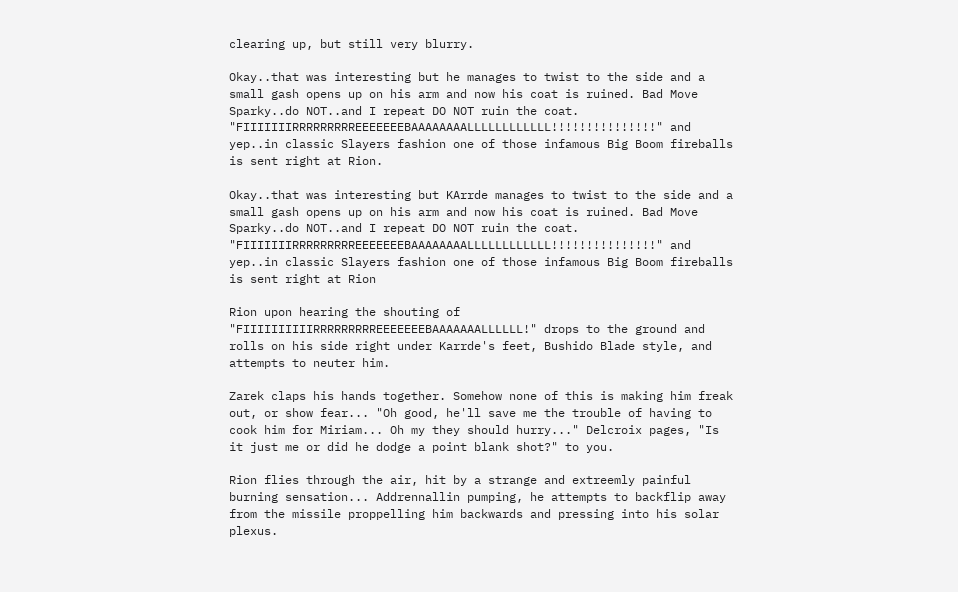clearing up, but still very blurry.

Okay..that was interesting but he manages to twist to the side and a small gash opens up on his arm and now his coat is ruined. Bad Move Sparky..do NOT..and I repeat DO NOT ruin the coat. "FIIIIIIIRRRRRRRRREEEEEEEBAAAAAAAALLLLLLLLLLLL!!!!!!!!!!!!!!!" and yep..in classic Slayers fashion one of those infamous Big Boom fireballs is sent right at Rion.

Okay..that was interesting but KArrde manages to twist to the side and a small gash opens up on his arm and now his coat is ruined. Bad Move Sparky..do NOT..and I repeat DO NOT ruin the coat. "FIIIIIIIRRRRRRRRREEEEEEEBAAAAAAAALLLLLLLLLLLL!!!!!!!!!!!!!!!" and yep..in classic Slayers fashion one of those infamous Big Boom fireballs is sent right at Rion

Rion upon hearing the shouting of "FIIIIIIIIIIRRRRRRRRREEEEEEEBAAAAAAALLLLLL!" drops to the ground and rolls on his side right under Karrde's feet, Bushido Blade style, and attempts to neuter him.

Zarek claps his hands together. Somehow none of this is making him freak out, or show fear... "Oh good, he'll save me the trouble of having to cook him for Miriam... Oh my they should hurry..." Delcroix pages, "Is it just me or did he dodge a point blank shot?" to you.

Rion flies through the air, hit by a strange and extreemly painful burning sensation... Addrennallin pumping, he attempts to backflip away from the missile proppelling him backwards and pressing into his solar plexus.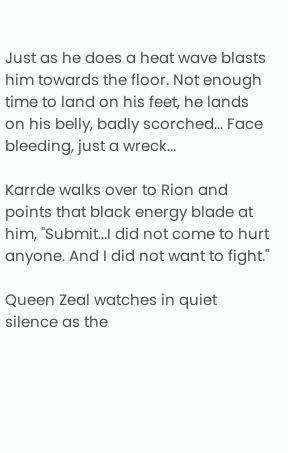Just as he does a heat wave blasts him towards the floor. Not enough time to land on his feet, he lands on his belly, badly scorched... Face bleeding, just a wreck...

Karrde walks over to Rion and points that black energy blade at him, "Submit...I did not come to hurt anyone. And I did not want to fight."

Queen Zeal watches in quiet silence as the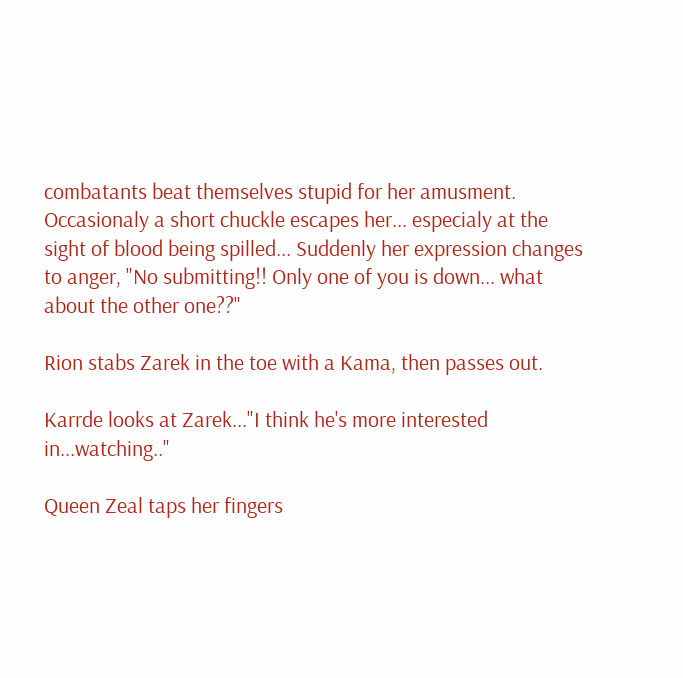combatants beat themselves stupid for her amusment. Occasionaly a short chuckle escapes her... especialy at the sight of blood being spilled... Suddenly her expression changes to anger, "No submitting!! Only one of you is down... what about the other one??"

Rion stabs Zarek in the toe with a Kama, then passes out.

Karrde looks at Zarek..."I think he's more interested in...watching.."

Queen Zeal taps her fingers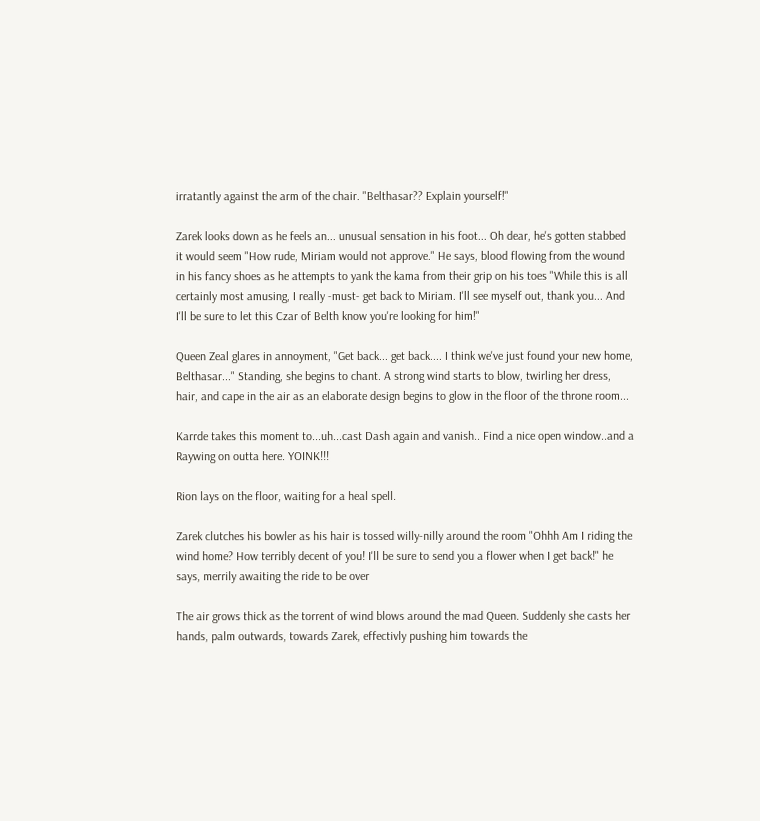irratantly against the arm of the chair. "Belthasar?? Explain yourself!"

Zarek looks down as he feels an... unusual sensation in his foot... Oh dear, he's gotten stabbed it would seem "How rude, Miriam would not approve." He says, blood flowing from the wound in his fancy shoes as he attempts to yank the kama from their grip on his toes "While this is all certainly most amusing, I really -must- get back to Miriam. I'll see myself out, thank you... And I'll be sure to let this Czar of Belth know you're looking for him!"

Queen Zeal glares in annoyment, "Get back... get back.... I think we've just found your new home, Belthasar..." Standing, she begins to chant. A strong wind starts to blow, twirling her dress, hair, and cape in the air as an elaborate design begins to glow in the floor of the throne room...

Karrde takes this moment to...uh...cast Dash again and vanish.. Find a nice open window..and a Raywing on outta here. YOINK!!!

Rion lays on the floor, waiting for a heal spell.

Zarek clutches his bowler as his hair is tossed willy-nilly around the room "Ohhh Am I riding the wind home? How terribly decent of you! I'll be sure to send you a flower when I get back!" he says, merrily awaiting the ride to be over

The air grows thick as the torrent of wind blows around the mad Queen. Suddenly she casts her hands, palm outwards, towards Zarek, effectivly pushing him towards the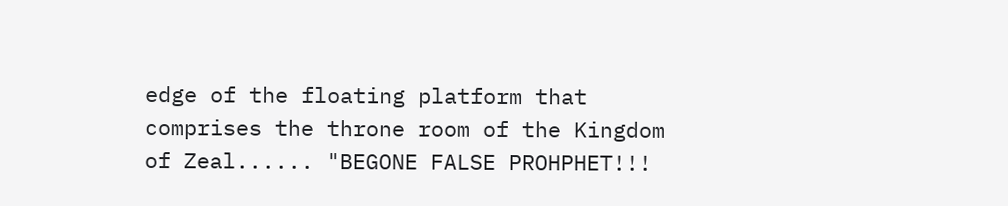edge of the floating platform that comprises the throne room of the Kingdom of Zeal...... "BEGONE FALSE PROHPHET!!!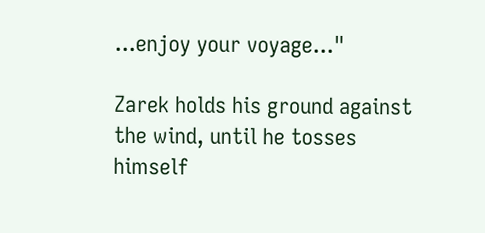...enjoy your voyage..."

Zarek holds his ground against the wind, until he tosses himself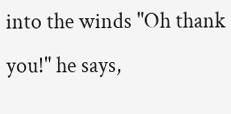into the winds "Oh thank you!" he says,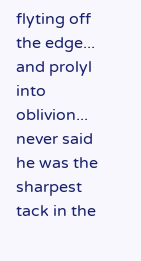flyting off the edge... and prolyl into oblivion... never said he was the sharpest tack in the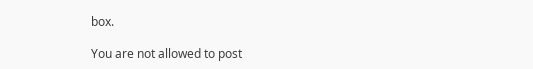box.

You are not allowed to post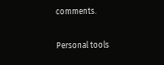comments.

Personal tools